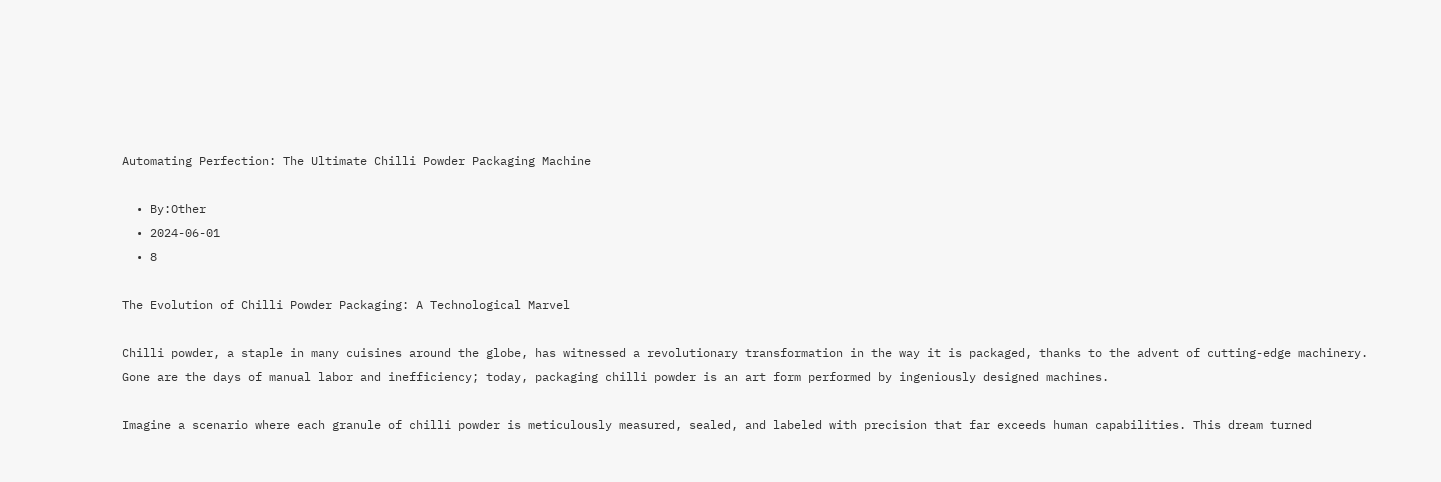Automating Perfection: The Ultimate Chilli Powder Packaging Machine

  • By:Other
  • 2024-06-01
  • 8

The Evolution of Chilli Powder Packaging: A Technological Marvel

Chilli powder, a staple in many cuisines around the globe, has witnessed a revolutionary transformation in the way it is packaged, thanks to the advent of cutting-edge machinery. Gone are the days of manual labor and inefficiency; today, packaging chilli powder is an art form performed by ingeniously designed machines.

Imagine a scenario where each granule of chilli powder is meticulously measured, sealed, and labeled with precision that far exceeds human capabilities. This dream turned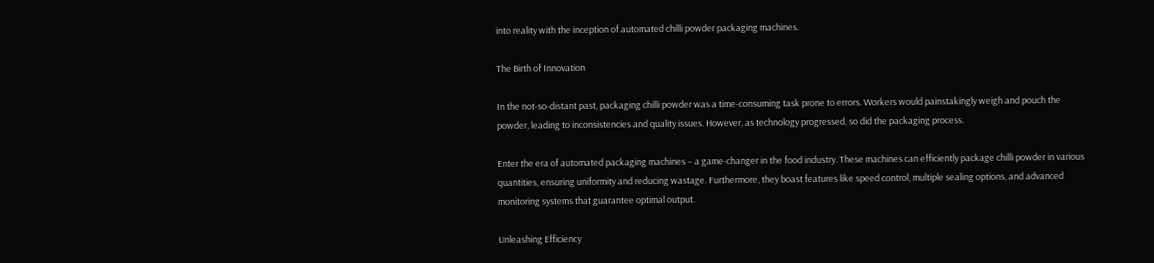into reality with the inception of automated chilli powder packaging machines.

The Birth of Innovation

In the not-so-distant past, packaging chilli powder was a time-consuming task prone to errors. Workers would painstakingly weigh and pouch the powder, leading to inconsistencies and quality issues. However, as technology progressed, so did the packaging process.

Enter the era of automated packaging machines – a game-changer in the food industry. These machines can efficiently package chilli powder in various quantities, ensuring uniformity and reducing wastage. Furthermore, they boast features like speed control, multiple sealing options, and advanced monitoring systems that guarantee optimal output.

Unleashing Efficiency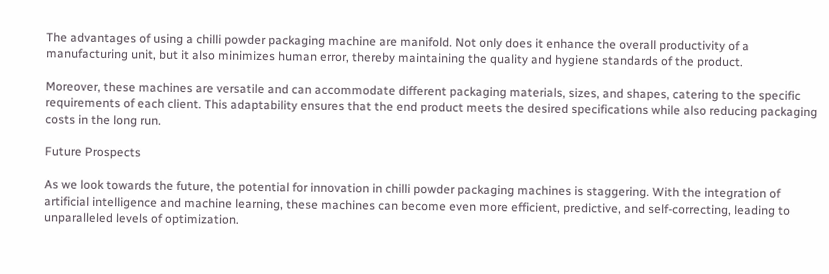The advantages of using a chilli powder packaging machine are manifold. Not only does it enhance the overall productivity of a manufacturing unit, but it also minimizes human error, thereby maintaining the quality and hygiene standards of the product.

Moreover, these machines are versatile and can accommodate different packaging materials, sizes, and shapes, catering to the specific requirements of each client. This adaptability ensures that the end product meets the desired specifications while also reducing packaging costs in the long run.

Future Prospects

As we look towards the future, the potential for innovation in chilli powder packaging machines is staggering. With the integration of artificial intelligence and machine learning, these machines can become even more efficient, predictive, and self-correcting, leading to unparalleled levels of optimization.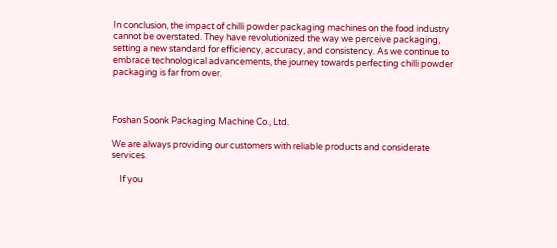In conclusion, the impact of chilli powder packaging machines on the food industry cannot be overstated. They have revolutionized the way we perceive packaging, setting a new standard for efficiency, accuracy, and consistency. As we continue to embrace technological advancements, the journey towards perfecting chilli powder packaging is far from over.



Foshan Soonk Packaging Machine Co., Ltd.

We are always providing our customers with reliable products and considerate services.

    If you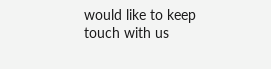would like to keep touch with us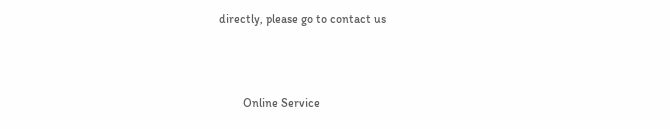directly, please go to contact us



        Online Service